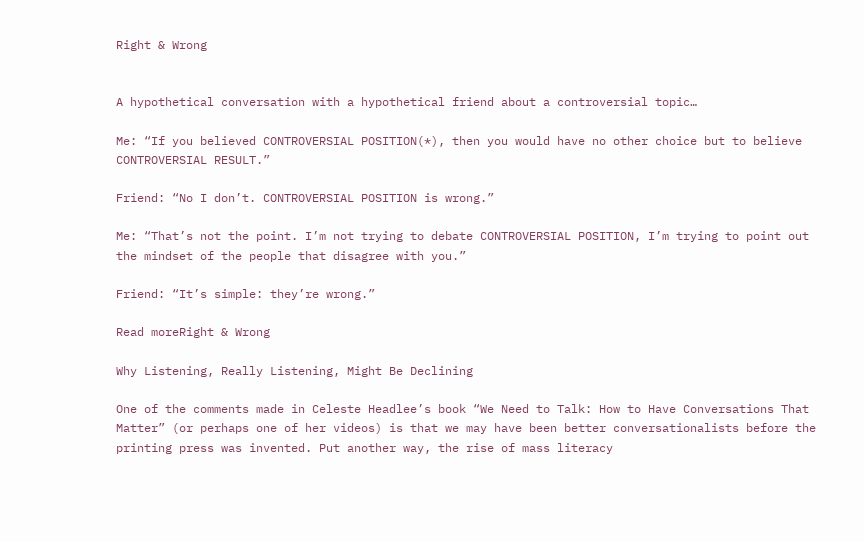Right & Wrong


A hypothetical conversation with a hypothetical friend about a controversial topic…

Me: “If you believed CONTROVERSIAL POSITION(*), then you would have no other choice but to believe CONTROVERSIAL RESULT.”

Friend: “No I don’t. CONTROVERSIAL POSITION is wrong.”

Me: “That’s not the point. I’m not trying to debate CONTROVERSIAL POSITION, I’m trying to point out the mindset of the people that disagree with you.”

Friend: “It’s simple: they’re wrong.”

Read moreRight & Wrong

Why Listening, Really Listening, Might Be Declining

One of the comments made in Celeste Headlee’s book “We Need to Talk: How to Have Conversations That Matter” (or perhaps one of her videos) is that we may have been better conversationalists before the printing press was invented. Put another way, the rise of mass literacy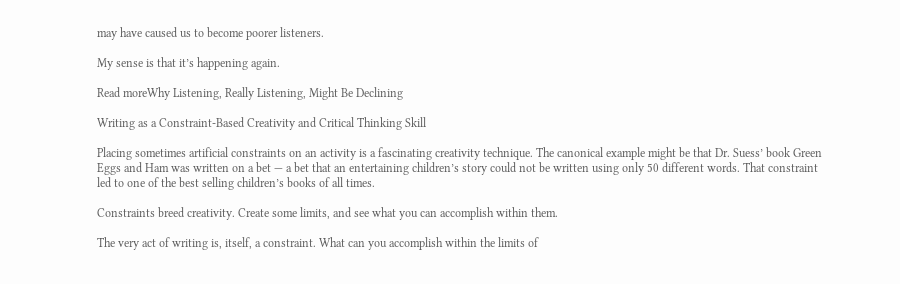may have caused us to become poorer listeners.

My sense is that it’s happening again.

Read moreWhy Listening, Really Listening, Might Be Declining

Writing as a Constraint-Based Creativity and Critical Thinking Skill

Placing sometimes artificial constraints on an activity is a fascinating creativity technique. The canonical example might be that Dr. Suess’ book Green Eggs and Ham was written on a bet — a bet that an entertaining children’s story could not be written using only 50 different words. That constraint led to one of the best selling children’s books of all times.

Constraints breed creativity. Create some limits, and see what you can accomplish within them.

The very act of writing is, itself, a constraint. What can you accomplish within the limits of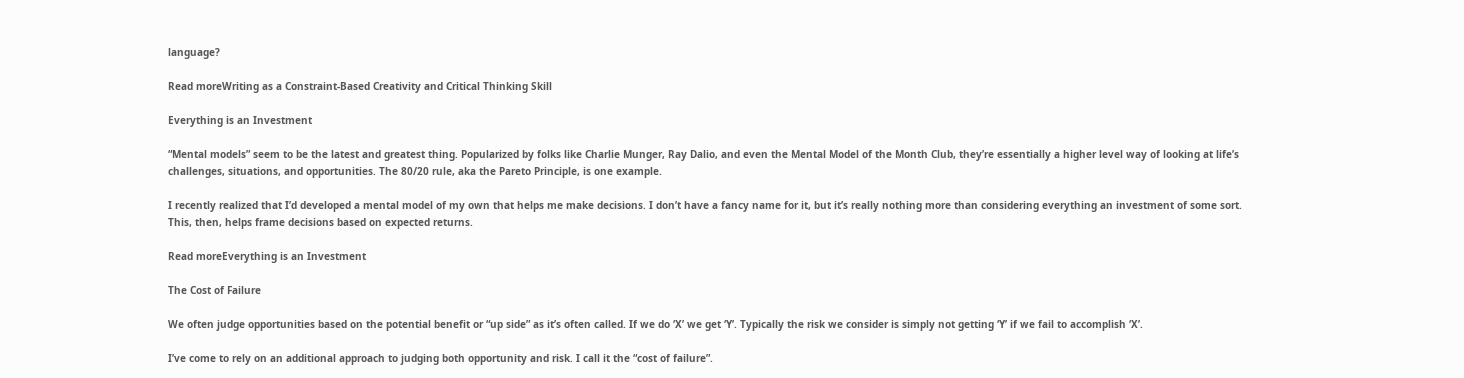language?

Read moreWriting as a Constraint-Based Creativity and Critical Thinking Skill

Everything is an Investment

“Mental models” seem to be the latest and greatest thing. Popularized by folks like Charlie Munger, Ray Dalio, and even the Mental Model of the Month Club, they’re essentially a higher level way of looking at life’s challenges, situations, and opportunities. The 80/20 rule, aka the Pareto Principle, is one example.

I recently realized that I’d developed a mental model of my own that helps me make decisions. I don’t have a fancy name for it, but it’s really nothing more than considering everything an investment of some sort. This, then, helps frame decisions based on expected returns.

Read moreEverything is an Investment

The Cost of Failure

We often judge opportunities based on the potential benefit or “up side” as it’s often called. If we do ‘X’ we get ‘Y’. Typically the risk we consider is simply not getting ‘Y’ if we fail to accomplish ‘X’.

I’ve come to rely on an additional approach to judging both opportunity and risk. I call it the “cost of failure”.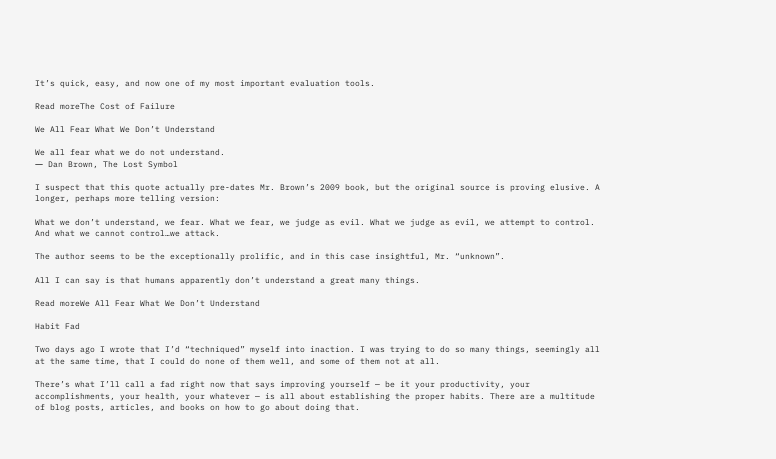It’s quick, easy, and now one of my most important evaluation tools.

Read moreThe Cost of Failure

We All Fear What We Don’t Understand

We all fear what we do not understand.
― Dan Brown, The Lost Symbol

I suspect that this quote actually pre-dates Mr. Brown’s 2009 book, but the original source is proving elusive. A longer, perhaps more telling version:

What we don’t understand, we fear. What we fear, we judge as evil. What we judge as evil, we attempt to control. And what we cannot control…we attack.

The author seems to be the exceptionally prolific, and in this case insightful, Mr. “unknown”.

All I can say is that humans apparently don’t understand a great many things.

Read moreWe All Fear What We Don’t Understand

Habit Fad

Two days ago I wrote that I’d “techniqued” myself into inaction. I was trying to do so many things, seemingly all at the same time, that I could do none of them well, and some of them not at all.

There’s what I’ll call a fad right now that says improving yourself — be it your productivity, your accomplishments, your health, your whatever — is all about establishing the proper habits. There are a multitude of blog posts, articles, and books on how to go about doing that.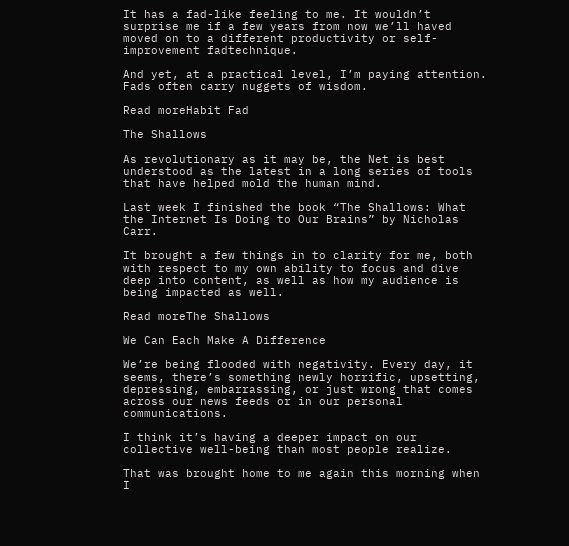It has a fad-like feeling to me. It wouldn’t surprise me if a few years from now we’ll haved moved on to a different productivity or self-improvement fadtechnique.

And yet, at a practical level, I’m paying attention. Fads often carry nuggets of wisdom.

Read moreHabit Fad

The Shallows

As revolutionary as it may be, the Net is best understood as the latest in a long series of tools that have helped mold the human mind.

Last week I finished the book “The Shallows: What the Internet Is Doing to Our Brains” by Nicholas Carr.

It brought a few things in to clarity for me, both with respect to my own ability to focus and dive deep into content, as well as how my audience is being impacted as well.

Read moreThe Shallows

We Can Each Make A Difference

We’re being flooded with negativity. Every day, it seems, there’s something newly horrific, upsetting, depressing, embarrassing, or just wrong that comes across our news feeds or in our personal communications.

I think it’s having a deeper impact on our collective well-being than most people realize.

That was brought home to me again this morning when I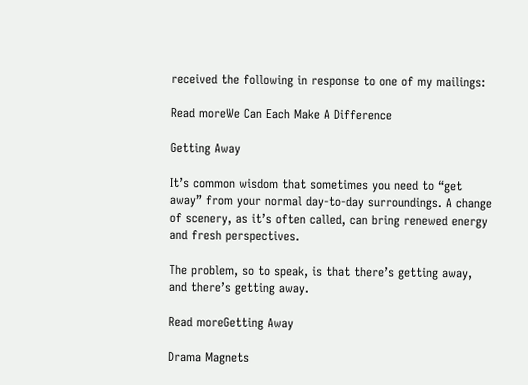received the following in response to one of my mailings:

Read moreWe Can Each Make A Difference

Getting Away

It’s common wisdom that sometimes you need to “get away” from your normal day-to-day surroundings. A change of scenery, as it’s often called, can bring renewed energy and fresh perspectives.

The problem, so to speak, is that there’s getting away, and there’s getting away.

Read moreGetting Away

Drama Magnets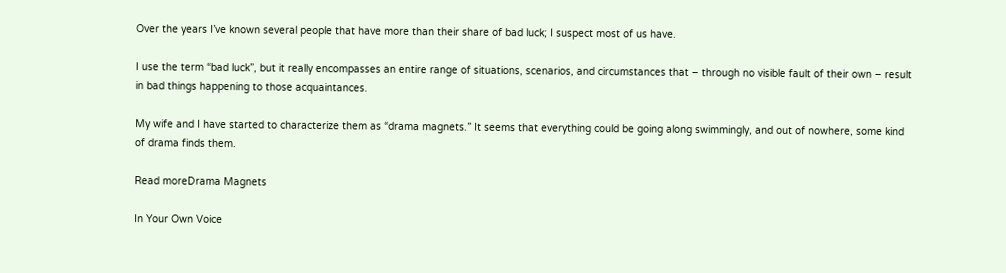Over the years I’ve known several people that have more than their share of bad luck; I suspect most of us have.

I use the term “bad luck”, but it really encompasses an entire range of situations, scenarios, and circumstances that – through no visible fault of their own – result in bad things happening to those acquaintances.

My wife and I have started to characterize them as “drama magnets.” It seems that everything could be going along swimmingly, and out of nowhere, some kind of drama finds them.

Read moreDrama Magnets

In Your Own Voice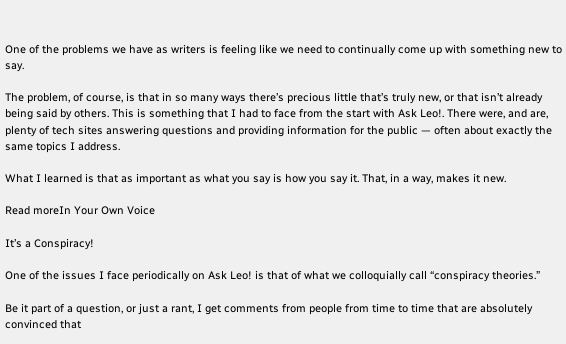One of the problems we have as writers is feeling like we need to continually come up with something new to say.

The problem, of course, is that in so many ways there’s precious little that’s truly new, or that isn’t already being said by others. This is something that I had to face from the start with Ask Leo!. There were, and are, plenty of tech sites answering questions and providing information for the public — often about exactly the same topics I address.

What I learned is that as important as what you say is how you say it. That, in a way, makes it new.

Read moreIn Your Own Voice

It’s a Conspiracy!

One of the issues I face periodically on Ask Leo! is that of what we colloquially call “conspiracy theories.”

Be it part of a question, or just a rant, I get comments from people from time to time that are absolutely convinced that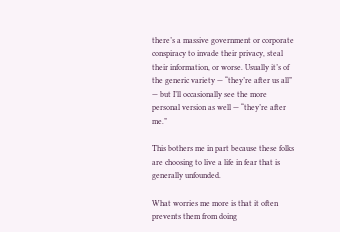there’s a massive government or corporate conspiracy to invade their privacy, steal their information, or worse. Usually it’s of the generic variety — “they’re after us all” — but I’ll occasionally see the more personal version as well — “they’re after me.”

This bothers me in part because these folks are choosing to live a life in fear that is generally unfounded.

What worries me more is that it often prevents them from doing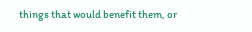things that would benefit them, or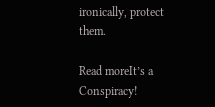ironically, protect them.

Read moreIt’s a Conspiracy!